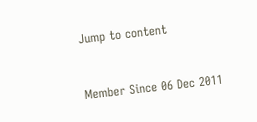Jump to content


Member Since 06 Dec 2011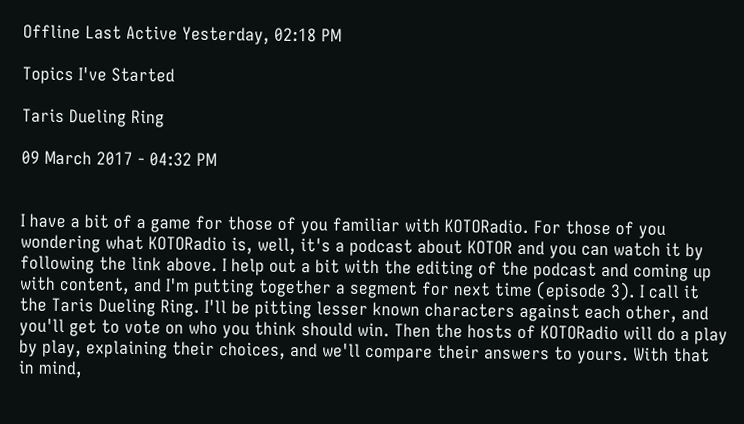Offline Last Active Yesterday, 02:18 PM

Topics I've Started

Taris Dueling Ring

09 March 2017 - 04:32 PM


I have a bit of a game for those of you familiar with KOTORadio. For those of you wondering what KOTORadio is, well, it's a podcast about KOTOR and you can watch it by following the link above. I help out a bit with the editing of the podcast and coming up with content, and I'm putting together a segment for next time (episode 3). I call it the Taris Dueling Ring. I'll be pitting lesser known characters against each other, and you'll get to vote on who you think should win. Then the hosts of KOTORadio will do a play by play, explaining their choices, and we'll compare their answers to yours. With that in mind,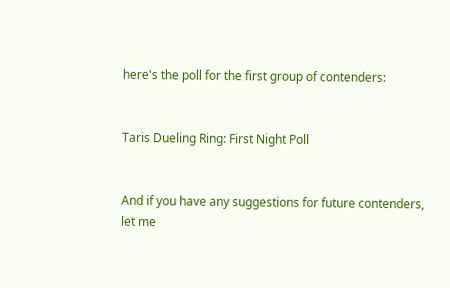here's the poll for the first group of contenders:


Taris Dueling Ring: First Night Poll


And if you have any suggestions for future contenders, let me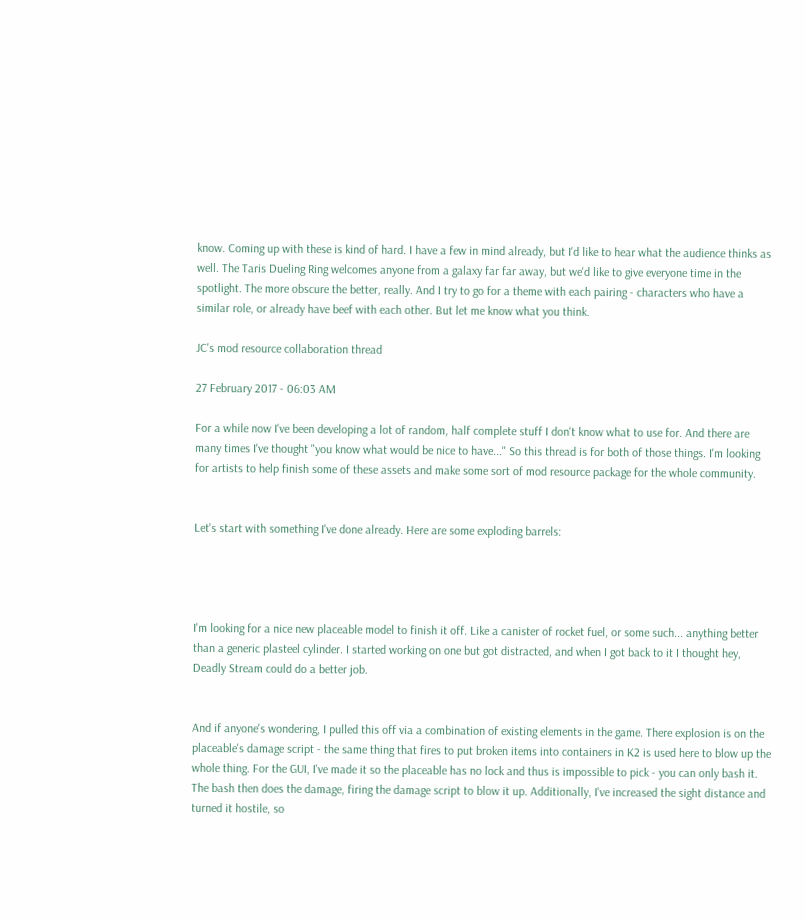know. Coming up with these is kind of hard. I have a few in mind already, but I'd like to hear what the audience thinks as well. The Taris Dueling Ring welcomes anyone from a galaxy far far away, but we'd like to give everyone time in the spotlight. The more obscure the better, really. And I try to go for a theme with each pairing - characters who have a similar role, or already have beef with each other. But let me know what you think.

JC's mod resource collaboration thread

27 February 2017 - 06:03 AM

For a while now I've been developing a lot of random, half complete stuff I don't know what to use for. And there are many times I've thought "you know what would be nice to have..." So this thread is for both of those things. I'm looking for artists to help finish some of these assets and make some sort of mod resource package for the whole community.


Let's start with something I've done already. Here are some exploding barrels:




I'm looking for a nice new placeable model to finish it off. Like a canister of rocket fuel, or some such... anything better than a generic plasteel cylinder. I started working on one but got distracted, and when I got back to it I thought hey, Deadly Stream could do a better job.


And if anyone's wondering, I pulled this off via a combination of existing elements in the game. There explosion is on the placeable's damage script - the same thing that fires to put broken items into containers in K2 is used here to blow up the whole thing. For the GUI, I've made it so the placeable has no lock and thus is impossible to pick - you can only bash it. The bash then does the damage, firing the damage script to blow it up. Additionally, I've increased the sight distance and turned it hostile, so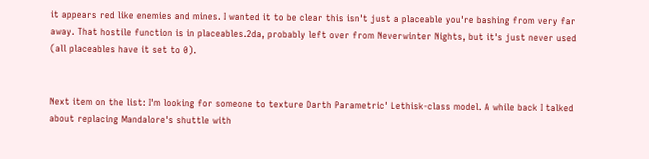it appears red like enemies and mines. I wanted it to be clear this isn't just a placeable you're bashing from very far away. That hostile function is in placeables.2da, probably left over from Neverwinter Nights, but it's just never used (all placeables have it set to 0).


Next item on the list: I'm looking for someone to texture Darth Parametric' Lethisk-class model. A while back I talked about replacing Mandalore's shuttle with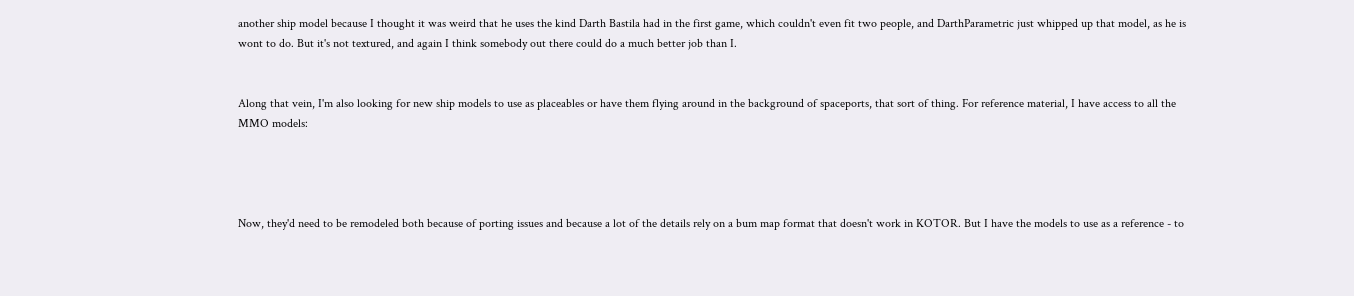another ship model because I thought it was weird that he uses the kind Darth Bastila had in the first game, which couldn't even fit two people, and DarthParametric just whipped up that model, as he is wont to do. But it's not textured, and again I think somebody out there could do a much better job than I.


Along that vein, I'm also looking for new ship models to use as placeables or have them flying around in the background of spaceports, that sort of thing. For reference material, I have access to all the MMO models:




Now, they'd need to be remodeled both because of porting issues and because a lot of the details rely on a bum map format that doesn't work in KOTOR. But I have the models to use as a reference - to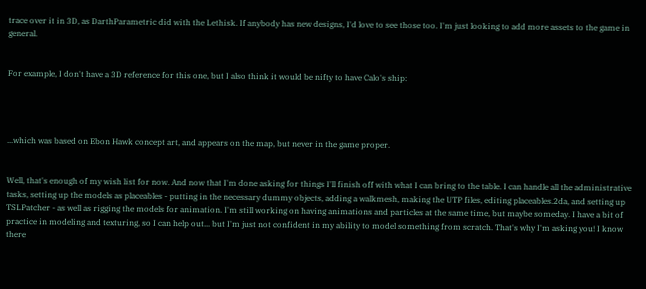trace over it in 3D, as DarthParametric did with the Lethisk. If anybody has new designs, I'd love to see those too. I'm just looking to add more assets to the game in general.


For example, I don't have a 3D reference for this one, but I also think it would be nifty to have Calo's ship:




...which was based on Ebon Hawk concept art, and appears on the map, but never in the game proper.


Well, that's enough of my wish list for now. And now that I'm done asking for things I'll finish off with what I can bring to the table. I can handle all the administrative tasks, setting up the models as placeables - putting in the necessary dummy objects, adding a walkmesh, making the UTP files, editing placeables.2da, and setting up TSLPatcher - as well as rigging the models for animation. I'm still working on having animations and particles at the same time, but maybe someday. I have a bit of practice in modeling and texturing, so I can help out... but I'm just not confident in my ability to model something from scratch. That's why I'm asking you! I know there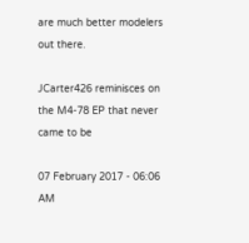are much better modelers out there.

JCarter426 reminisces on the M4-78 EP that never came to be

07 February 2017 - 06:06 AM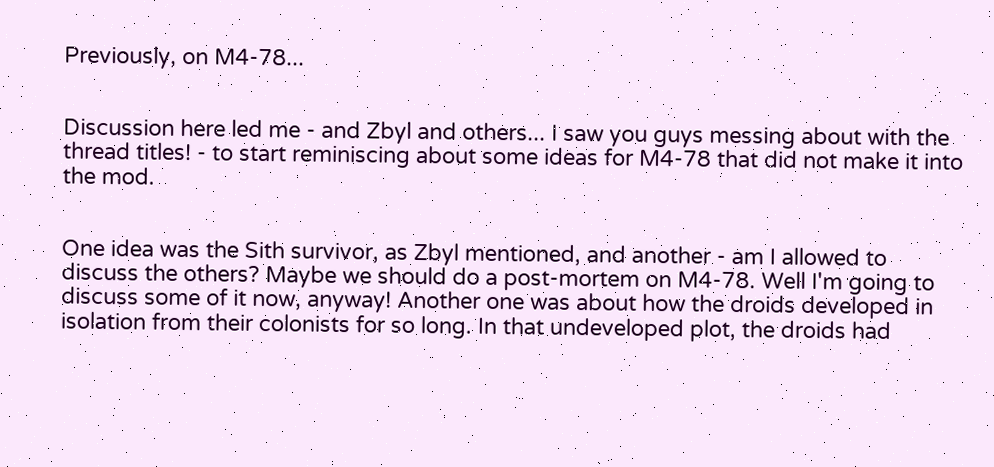Previously, on M4-78...


Discussion here led me - and Zbyl and others... I saw you guys messing about with the thread titles! - to start reminiscing about some ideas for M4-78 that did not make it into the mod.


One idea was the Sith survivor, as Zbyl mentioned, and another - am I allowed to discuss the others? Maybe we should do a post-mortem on M4-78. Well I'm going to discuss some of it now, anyway! Another one was about how the droids developed in isolation from their colonists for so long. In that undeveloped plot, the droids had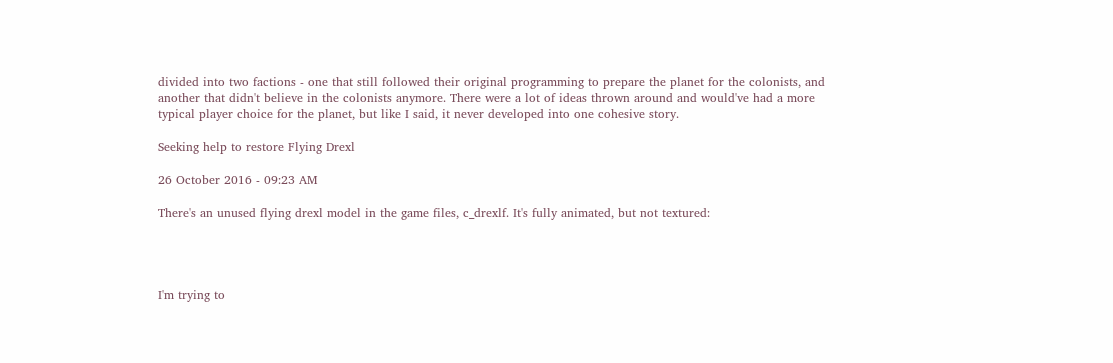divided into two factions - one that still followed their original programming to prepare the planet for the colonists, and another that didn't believe in the colonists anymore. There were a lot of ideas thrown around and would've had a more typical player choice for the planet, but like I said, it never developed into one cohesive story.

Seeking help to restore Flying Drexl

26 October 2016 - 09:23 AM

There's an unused flying drexl model in the game files, c_drexlf. It's fully animated, but not textured:




I'm trying to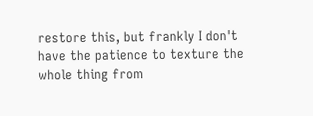restore this, but frankly I don't have the patience to texture the whole thing from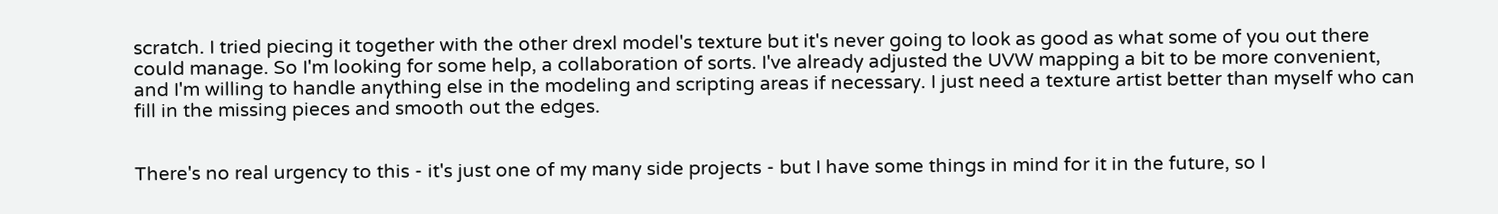scratch. I tried piecing it together with the other drexl model's texture but it's never going to look as good as what some of you out there could manage. So I'm looking for some help, a collaboration of sorts. I've already adjusted the UVW mapping a bit to be more convenient, and I'm willing to handle anything else in the modeling and scripting areas if necessary. I just need a texture artist better than myself who can fill in the missing pieces and smooth out the edges.


There's no real urgency to this - it's just one of my many side projects - but I have some things in mind for it in the future, so I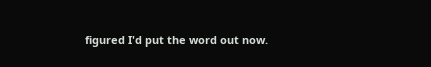figured I'd put the word out now.